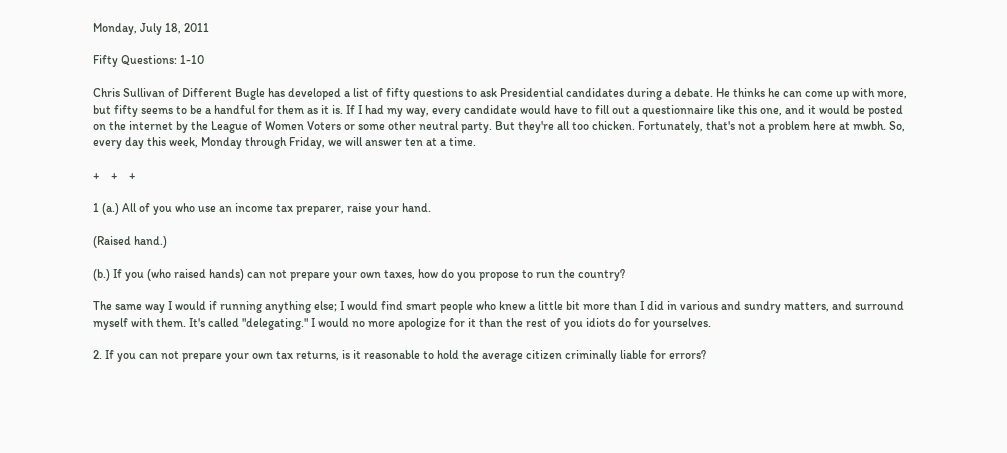Monday, July 18, 2011

Fifty Questions: 1-10

Chris Sullivan of Different Bugle has developed a list of fifty questions to ask Presidential candidates during a debate. He thinks he can come up with more, but fifty seems to be a handful for them as it is. If I had my way, every candidate would have to fill out a questionnaire like this one, and it would be posted on the internet by the League of Women Voters or some other neutral party. But they're all too chicken. Fortunately, that's not a problem here at mwbh. So, every day this week, Monday through Friday, we will answer ten at a time.

+    +    +

1 (a.) All of you who use an income tax preparer, raise your hand.

(Raised hand.)

(b.) If you (who raised hands) can not prepare your own taxes, how do you propose to run the country?

The same way I would if running anything else; I would find smart people who knew a little bit more than I did in various and sundry matters, and surround myself with them. It's called "delegating." I would no more apologize for it than the rest of you idiots do for yourselves.

2. If you can not prepare your own tax returns, is it reasonable to hold the average citizen criminally liable for errors?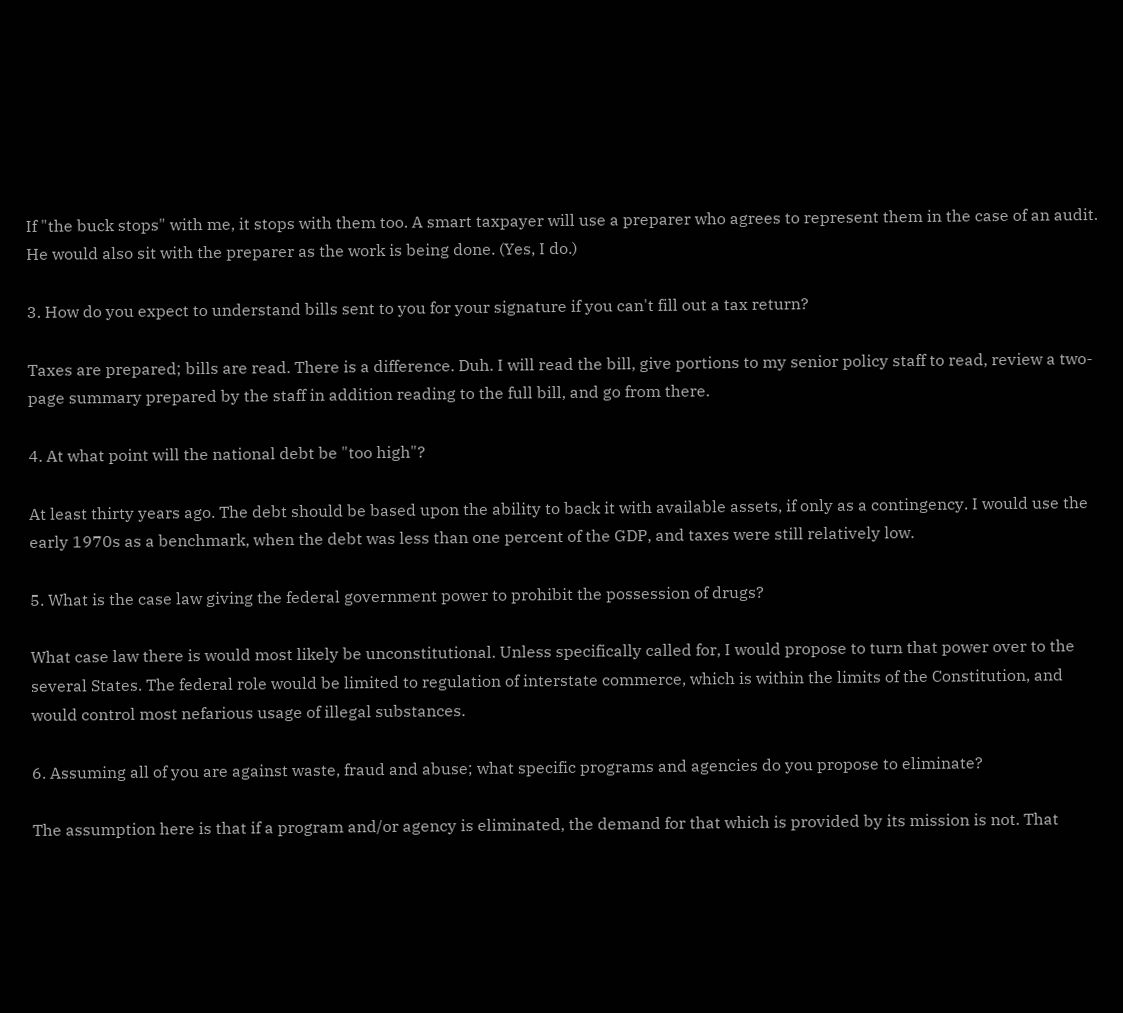If "the buck stops" with me, it stops with them too. A smart taxpayer will use a preparer who agrees to represent them in the case of an audit. He would also sit with the preparer as the work is being done. (Yes, I do.)

3. How do you expect to understand bills sent to you for your signature if you can't fill out a tax return?

Taxes are prepared; bills are read. There is a difference. Duh. I will read the bill, give portions to my senior policy staff to read, review a two-page summary prepared by the staff in addition reading to the full bill, and go from there.

4. At what point will the national debt be "too high"?

At least thirty years ago. The debt should be based upon the ability to back it with available assets, if only as a contingency. I would use the early 1970s as a benchmark, when the debt was less than one percent of the GDP, and taxes were still relatively low.

5. What is the case law giving the federal government power to prohibit the possession of drugs?

What case law there is would most likely be unconstitutional. Unless specifically called for, I would propose to turn that power over to the several States. The federal role would be limited to regulation of interstate commerce, which is within the limits of the Constitution, and would control most nefarious usage of illegal substances.

6. Assuming all of you are against waste, fraud and abuse; what specific programs and agencies do you propose to eliminate?

The assumption here is that if a program and/or agency is eliminated, the demand for that which is provided by its mission is not. That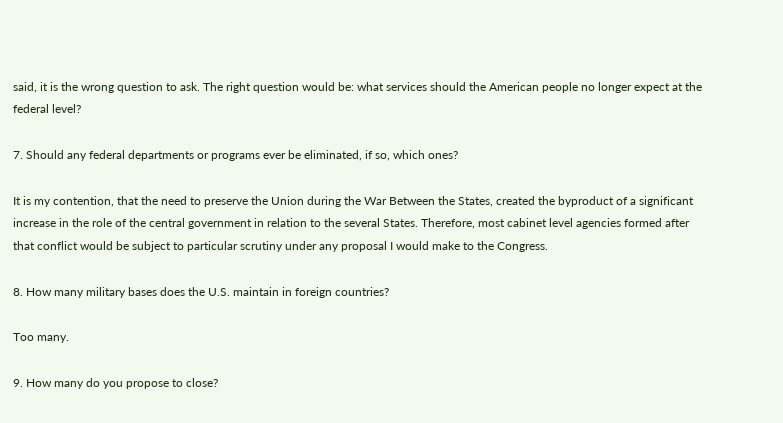said, it is the wrong question to ask. The right question would be: what services should the American people no longer expect at the federal level?

7. Should any federal departments or programs ever be eliminated, if so, which ones?

It is my contention, that the need to preserve the Union during the War Between the States, created the byproduct of a significant increase in the role of the central government in relation to the several States. Therefore, most cabinet level agencies formed after that conflict would be subject to particular scrutiny under any proposal I would make to the Congress.

8. How many military bases does the U.S. maintain in foreign countries?

Too many.

9. How many do you propose to close?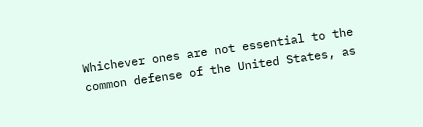Whichever ones are not essential to the common defense of the United States, as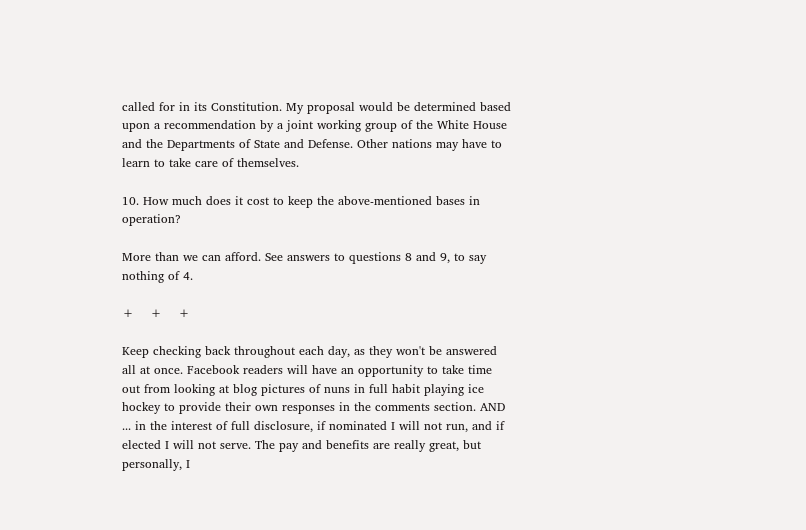called for in its Constitution. My proposal would be determined based upon a recommendation by a joint working group of the White House and the Departments of State and Defense. Other nations may have to learn to take care of themselves.

10. How much does it cost to keep the above-mentioned bases in operation?

More than we can afford. See answers to questions 8 and 9, to say nothing of 4.

+    +    +

Keep checking back throughout each day, as they won't be answered all at once. Facebook readers will have an opportunity to take time out from looking at blog pictures of nuns in full habit playing ice hockey to provide their own responses in the comments section. AND ... in the interest of full disclosure, if nominated I will not run, and if elected I will not serve. The pay and benefits are really great, but personally, I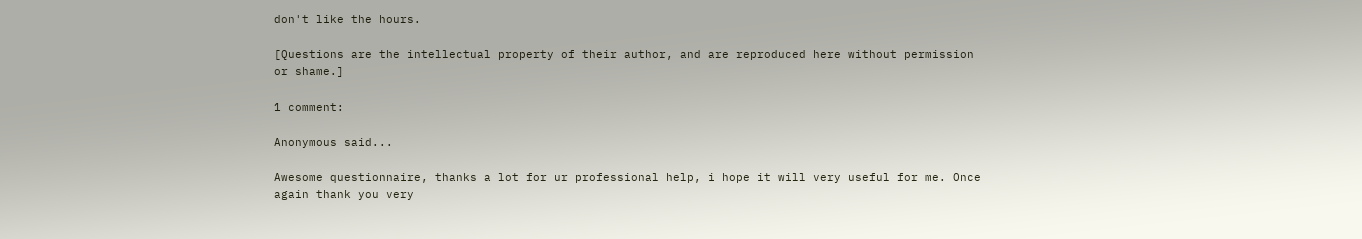don't like the hours.

[Questions are the intellectual property of their author, and are reproduced here without permission or shame.]

1 comment:

Anonymous said...

Awesome questionnaire, thanks a lot for ur professional help, i hope it will very useful for me. Once again thank you very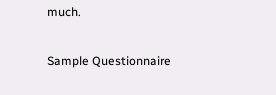much.

Sample Questionnaire